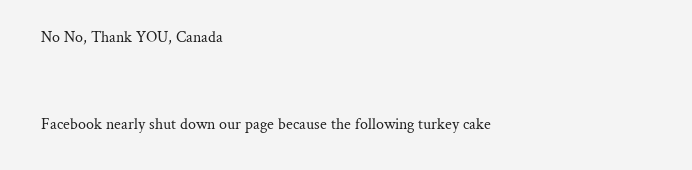No No, Thank YOU, Canada


Facebook nearly shut down our page because the following turkey cake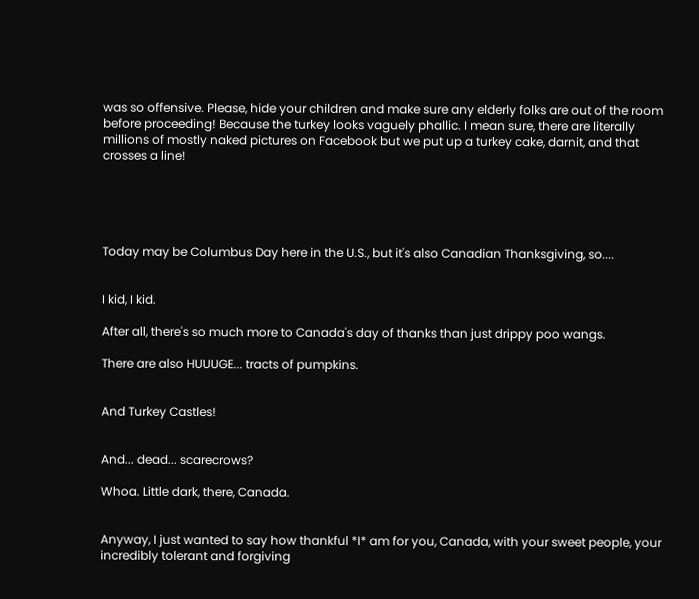was so offensive. Please, hide your children and make sure any elderly folks are out of the room before proceeding! Because the turkey looks vaguely phallic. I mean sure, there are literally millions of mostly naked pictures on Facebook but we put up a turkey cake, darnit, and that crosses a line!





Today may be Columbus Day here in the U.S., but it's also Canadian Thanksgiving, so....


I kid, I kid.

After all, there's so much more to Canada's day of thanks than just drippy poo wangs.

There are also HUUUGE... tracts of pumpkins.


And Turkey Castles!


And... dead... scarecrows?

Whoa. Little dark, there, Canada.


Anyway, I just wanted to say how thankful *I* am for you, Canada, with your sweet people, your incredibly tolerant and forgiving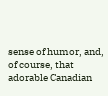sense of humor, and, of course, that adorable Canadian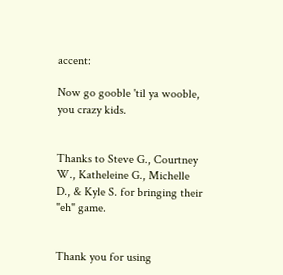accent:

Now go gooble 'til ya wooble, you crazy kids.


Thanks to Steve G., Courtney W., Katheleine G., Michelle D., & Kyle S. for bringing their "eh" game.


Thank you for using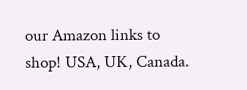our Amazon links to shop! USA, UK, Canada.